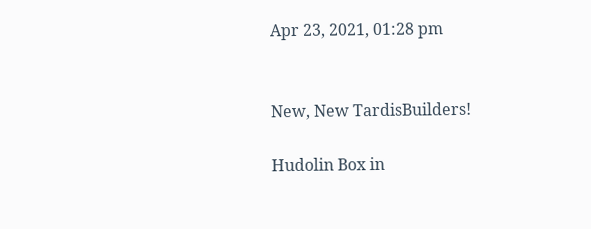Apr 23, 2021, 01:28 pm


New, New TardisBuilders!

Hudolin Box in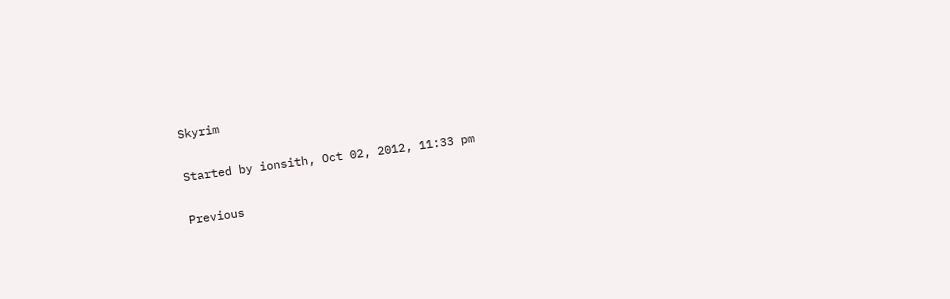Skyrim

Started by ionsith, Oct 02, 2012, 11:33 pm

Previous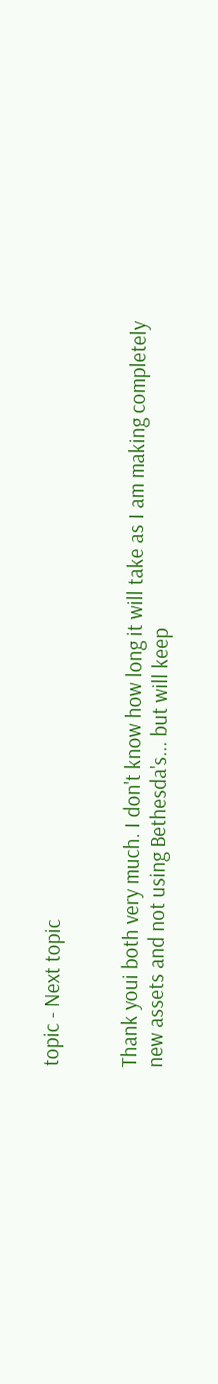topic - Next topic


Thank youi both very much. I don't know how long it will take as I am making completely new assets and not using Bethesda's... but will keep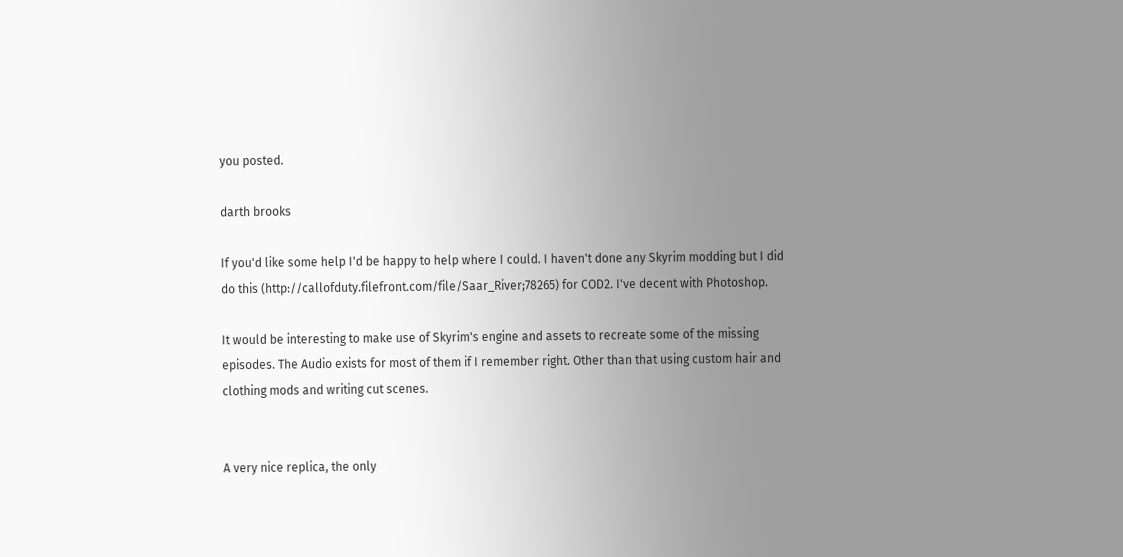you posted.

darth brooks

If you'd like some help I'd be happy to help where I could. I haven't done any Skyrim modding but I did do this (http://callofduty.filefront.com/file/Saar_River;78265) for COD2. I've decent with Photoshop.

It would be interesting to make use of Skyrim's engine and assets to recreate some of the missing episodes. The Audio exists for most of them if I remember right. Other than that using custom hair and clothing mods and writing cut scenes.


A very nice replica, the only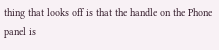thing that looks off is that the handle on the Phone panel is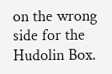on the wrong side for the Hudolin Box.